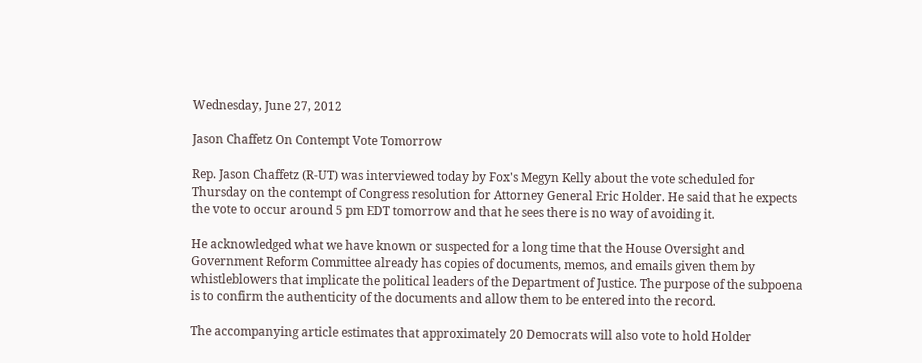Wednesday, June 27, 2012

Jason Chaffetz On Contempt Vote Tomorrow

Rep. Jason Chaffetz (R-UT) was interviewed today by Fox's Megyn Kelly about the vote scheduled for Thursday on the contempt of Congress resolution for Attorney General Eric Holder. He said that he expects the vote to occur around 5 pm EDT tomorrow and that he sees there is no way of avoiding it.

He acknowledged what we have known or suspected for a long time that the House Oversight and Government Reform Committee already has copies of documents, memos, and emails given them by whistleblowers that implicate the political leaders of the Department of Justice. The purpose of the subpoena is to confirm the authenticity of the documents and allow them to be entered into the record.

The accompanying article estimates that approximately 20 Democrats will also vote to hold Holder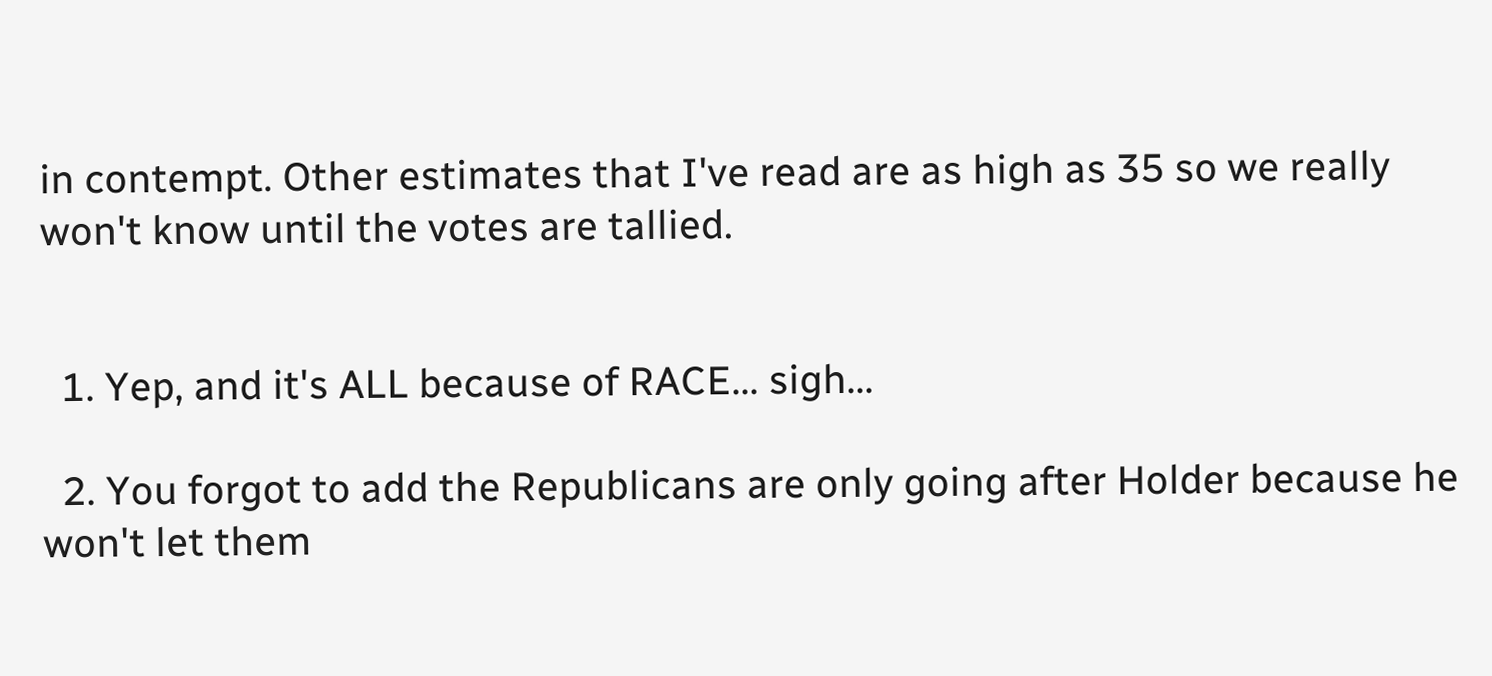in contempt. Other estimates that I've read are as high as 35 so we really won't know until the votes are tallied.


  1. Yep, and it's ALL because of RACE... sigh...

  2. You forgot to add the Republicans are only going after Holder because he won't let them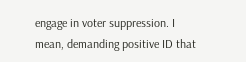engage in voter suppression. I mean, demanding positive ID that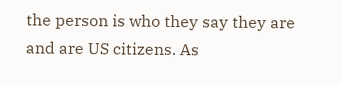the person is who they say they are and are US citizens. As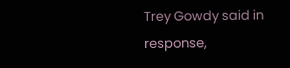Trey Gowdy said in response,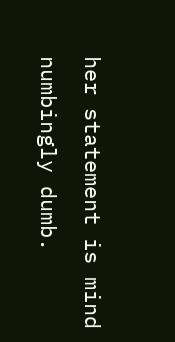her statement is mind numbingly dumb.